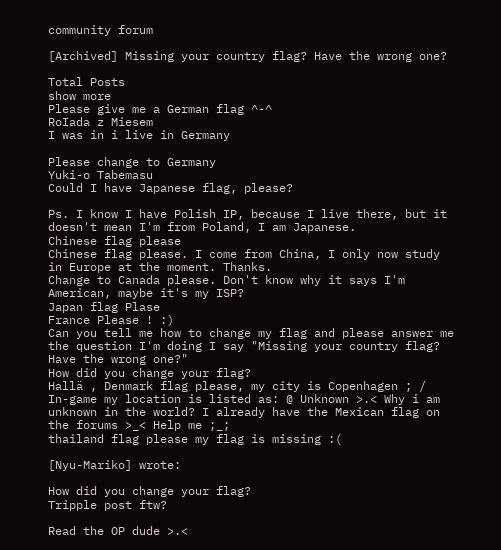community forum

[Archived] Missing your country flag? Have the wrong one?

Total Posts
show more
Please give me a German flag ^-^
RoIada z Miesem
I was in i live in Germany

Please change to Germany
Yuki-o Tabemasu
Could I have Japanese flag, please?

Ps. I know I have Polish IP, because I live there, but it doesn't mean I'm from Poland, I am Japanese.
Chinese flag please
Chinese flag please. I come from China, I only now study in Europe at the moment. Thanks.
Change to Canada please. Don't know why it says I'm American, maybe it's my ISP?
Japan flag Plase
France Please ! :)
Can you tell me how to change my flag and please answer me the question I'm doing I say "Missing your country flag? Have the wrong one?"
How did you change your flag?
Hallä , Denmark flag please, my city is Copenhagen ; /
In-game my location is listed as: @ Unknown >.< Why i am unknown in the world? I already have the Mexican flag on the forums >_< Help me ;_;
thailand flag please my flag is missing :(

[Nyu-Mariko] wrote:

How did you change your flag?
Tripple post ftw?

Read the OP dude >.<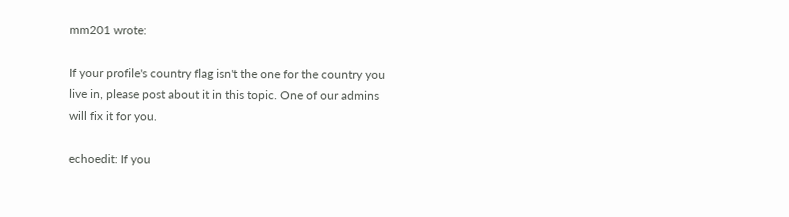mm201 wrote:

If your profile's country flag isn't the one for the country you live in, please post about it in this topic. One of our admins will fix it for you.

echoedit: If you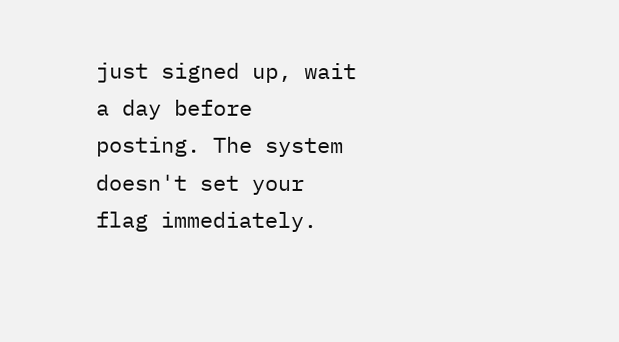just signed up, wait a day before posting. The system doesn't set your flag immediately.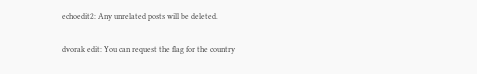echoedit2: Any unrelated posts will be deleted.

dvorak edit: You can request the flag for the country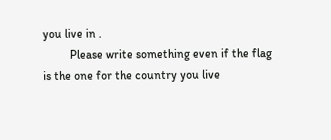you live in .
         Please write something even if the flag is the one for the country you live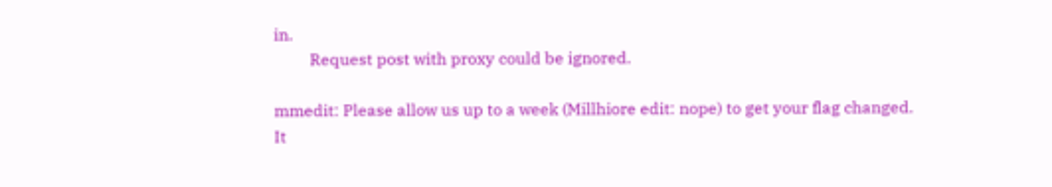in.
         Request post with proxy could be ignored.

mmedit: Please allow us up to a week (Millhiore edit: nope) to get your flag changed. It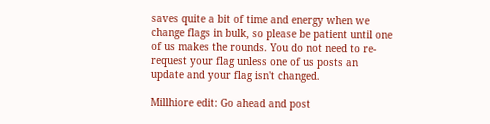saves quite a bit of time and energy when we change flags in bulk, so please be patient until one of us makes the rounds. You do not need to re-request your flag unless one of us posts an update and your flag isn't changed.

Millhiore edit: Go ahead and post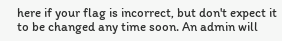here if your flag is incorrect, but don't expect it to be changed any time soon. An admin will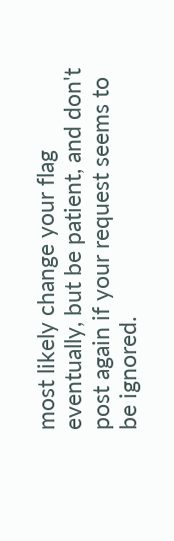most likely change your flag eventually, but be patient, and don't post again if your request seems to be ignored.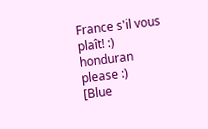France s'il vous plaît! :)
honduran please :)
[Blue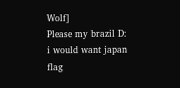Wolf]
Please my brazil D:
i would want japan flag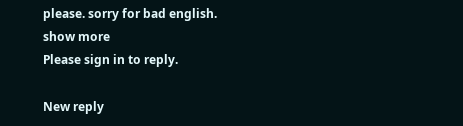please. sorry for bad english.
show more
Please sign in to reply.

New reply